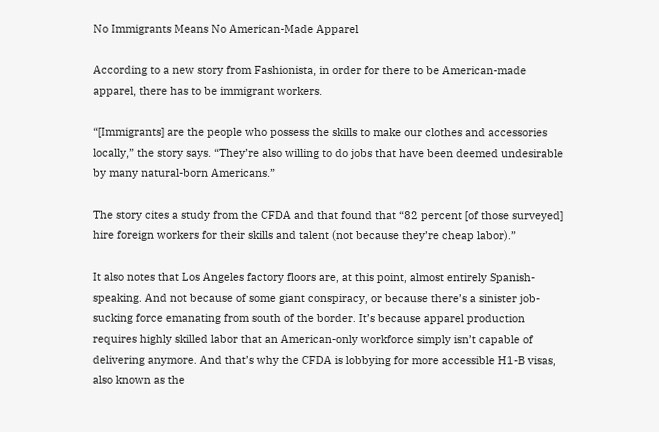No Immigrants Means No American-Made Apparel

According to a new story from Fashionista, in order for there to be American-made apparel, there has to be immigrant workers.

“[Immigrants] are the people who possess the skills to make our clothes and accessories locally,” the story says. “They’re also willing to do jobs that have been deemed undesirable by many natural-born Americans.”

The story cites a study from the CFDA and that found that “82 percent [of those surveyed] hire foreign workers for their skills and talent (not because they’re cheap labor).”

It also notes that Los Angeles factory floors are, at this point, almost entirely Spanish-speaking. And not because of some giant conspiracy, or because there’s a sinister job-sucking force emanating from south of the border. It’s because apparel production requires highly skilled labor that an American-only workforce simply isn’t capable of delivering anymore. And that’s why the CFDA is lobbying for more accessible H1-B visas, also known as the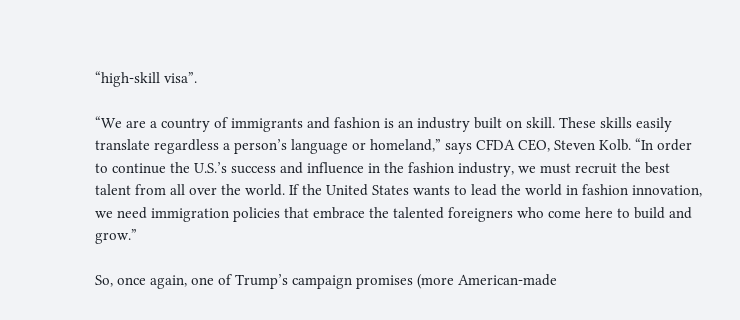“high-skill visa”.

“We are a country of immigrants and fashion is an industry built on skill. These skills easily translate regardless a person’s language or homeland,” says CFDA CEO, Steven Kolb. “In order to continue the U.S.’s success and influence in the fashion industry, we must recruit the best talent from all over the world. If the United States wants to lead the world in fashion innovation, we need immigration policies that embrace the talented foreigners who come here to build and grow.”

So, once again, one of Trump’s campaign promises (more American-made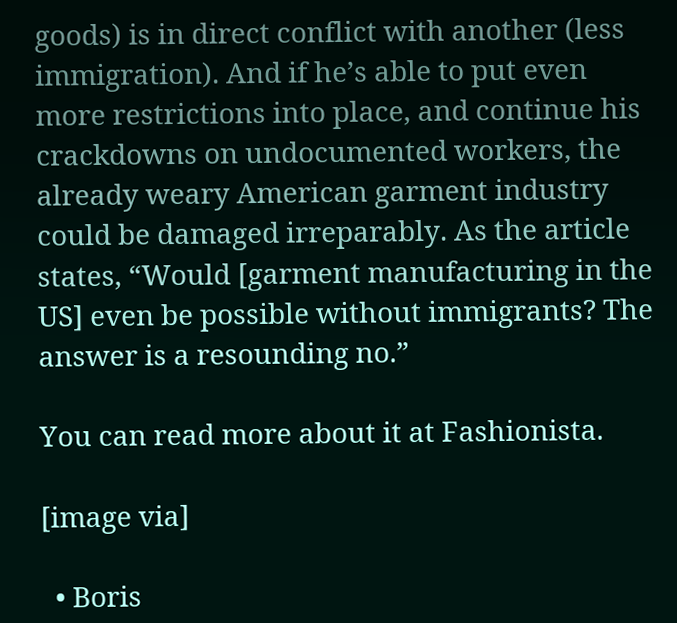goods) is in direct conflict with another (less immigration). And if he’s able to put even more restrictions into place, and continue his crackdowns on undocumented workers, the already weary American garment industry could be damaged irreparably. As the article states, “Would [garment manufacturing in the US] even be possible without immigrants? The answer is a resounding no.”

You can read more about it at Fashionista.

[image via]

  • Boris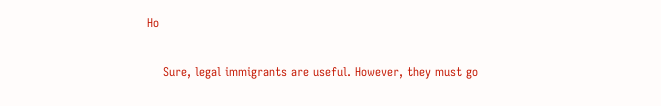Ho

    Sure, legal immigrants are useful. However, they must go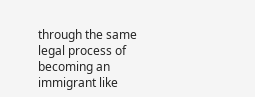through the same legal process of becoming an immigrant like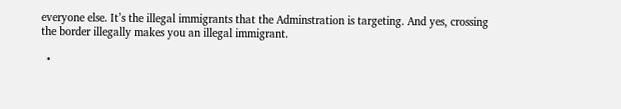everyone else. It’s the illegal immigrants that the Adminstration is targeting. And yes, crossing the border illegally makes you an illegal immigrant.

  •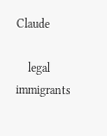Claude

    legal immigrants